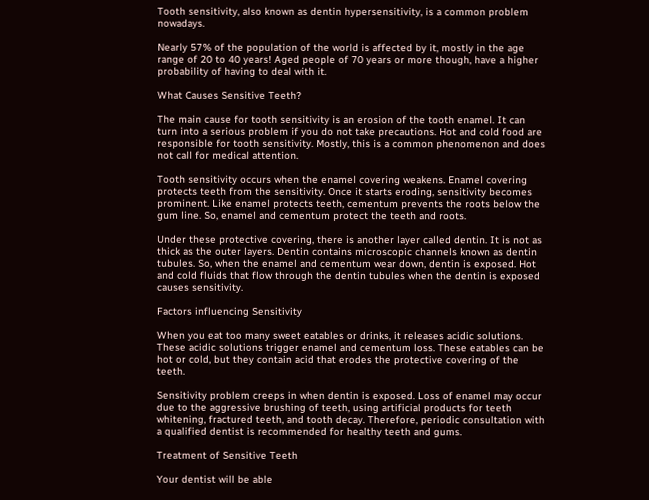Tooth sensitivity, also known as dentin hypersensitivity, is a common problem nowadays.

Nearly 57% of the population of the world is affected by it, mostly in the age range of 20 to 40 years! Aged people of 70 years or more though, have a higher probability of having to deal with it.

What Causes Sensitive Teeth?

The main cause for tooth sensitivity is an erosion of the tooth enamel. It can turn into a serious problem if you do not take precautions. Hot and cold food are responsible for tooth sensitivity. Mostly, this is a common phenomenon and does not call for medical attention.

Tooth sensitivity occurs when the enamel covering weakens. Enamel covering protects teeth from the sensitivity. Once it starts eroding, sensitivity becomes prominent. Like enamel protects teeth, cementum prevents the roots below the gum line. So, enamel and cementum protect the teeth and roots.

Under these protective covering, there is another layer called dentin. It is not as thick as the outer layers. Dentin contains microscopic channels known as dentin tubules. So, when the enamel and cementum wear down, dentin is exposed. Hot and cold fluids that flow through the dentin tubules when the dentin is exposed causes sensitivity.

Factors influencing Sensitivity

When you eat too many sweet eatables or drinks, it releases acidic solutions. These acidic solutions trigger enamel and cementum loss. These eatables can be hot or cold, but they contain acid that erodes the protective covering of the teeth.

Sensitivity problem creeps in when dentin is exposed. Loss of enamel may occur due to the aggressive brushing of teeth, using artificial products for teeth whitening, fractured teeth, and tooth decay. Therefore, periodic consultation with a qualified dentist is recommended for healthy teeth and gums.

Treatment of Sensitive Teeth

Your dentist will be able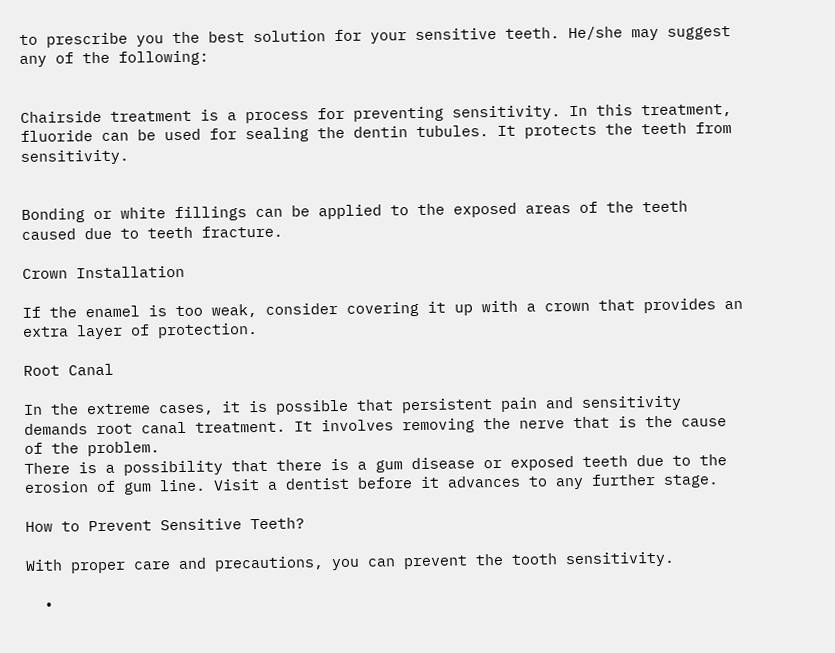to prescribe you the best solution for your sensitive teeth. He/she may suggest any of the following:


Chairside treatment is a process for preventing sensitivity. In this treatment, fluoride can be used for sealing the dentin tubules. It protects the teeth from sensitivity.


Bonding or white fillings can be applied to the exposed areas of the teeth caused due to teeth fracture.

Crown Installation

If the enamel is too weak, consider covering it up with a crown that provides an extra layer of protection.

Root Canal

In the extreme cases, it is possible that persistent pain and sensitivity demands root canal treatment. It involves removing the nerve that is the cause of the problem.
There is a possibility that there is a gum disease or exposed teeth due to the erosion of gum line. Visit a dentist before it advances to any further stage.

How to Prevent Sensitive Teeth?

With proper care and precautions, you can prevent the tooth sensitivity.

  •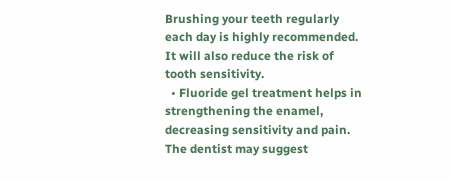Brushing your teeth regularly each day is highly recommended. It will also reduce the risk of tooth sensitivity.
  • Fluoride gel treatment helps in strengthening the enamel, decreasing sensitivity and pain. The dentist may suggest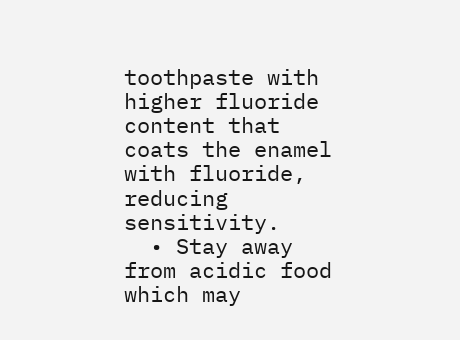toothpaste with higher fluoride content that coats the enamel with fluoride, reducing sensitivity.
  • Stay away from acidic food which may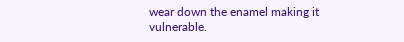wear down the enamel making it vulnerable.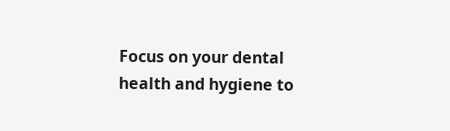Focus on your dental health and hygiene to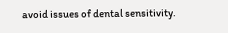avoid issues of dental sensitivity.